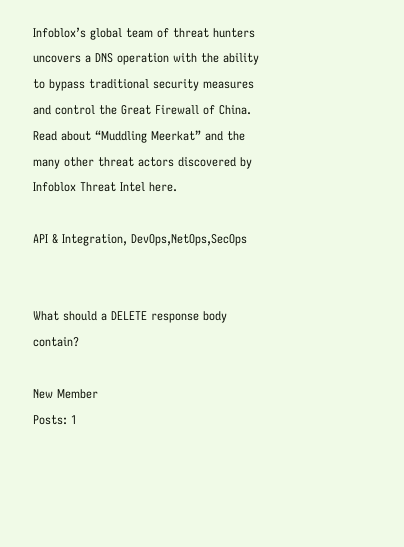Infoblox’s global team of threat hunters uncovers a DNS operation with the ability to bypass traditional security measures and control the Great Firewall of China. Read about “Muddling Meerkat” and the many other threat actors discovered by Infoblox Threat Intel here.

API & Integration, DevOps,NetOps,SecOps


What should a DELETE response body contain?

New Member
Posts: 1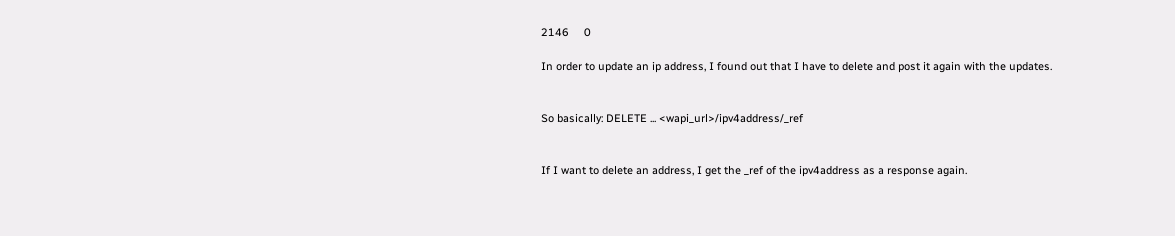2146     0

In order to update an ip address, I found out that I have to delete and post it again with the updates.


So basically: DELETE ... <wapi_url>/ipv4address/_ref


If I want to delete an address, I get the _ref of the ipv4address as a response again.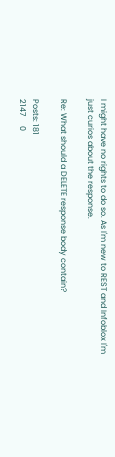I might have no rights to do so. As I'm new to REST and Infoblox I'm just curios about the response.

Re: What should a DELETE response body contain?

Posts: 181
2147     0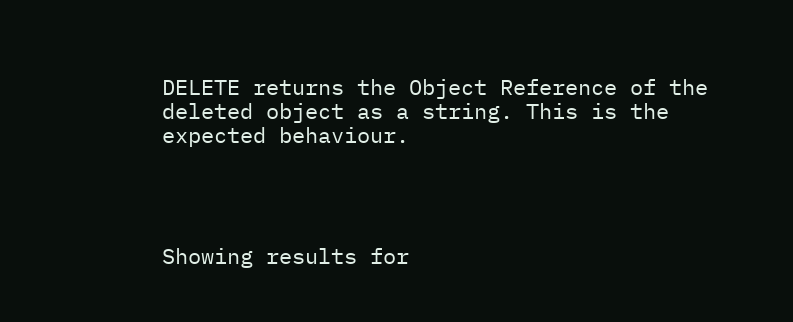DELETE returns the Object Reference of the deleted object as a string. This is the expected behaviour.




Showing results for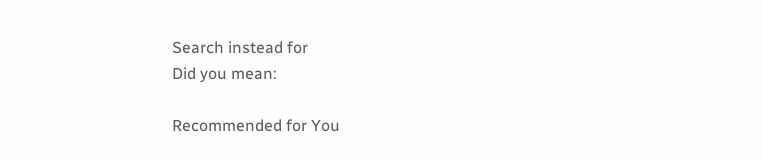Search instead for
Did you mean:

Recommended for You